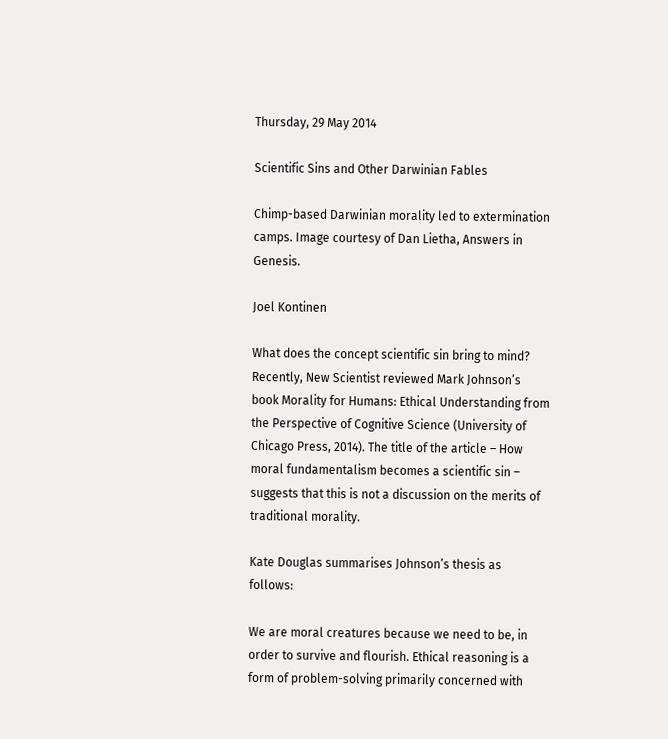Thursday, 29 May 2014

Scientific Sins and Other Darwinian Fables

Chimp-based Darwinian morality led to extermination camps. Image courtesy of Dan Lietha, Answers in Genesis.

Joel Kontinen

What does the concept scientific sin bring to mind? Recently, New Scientist reviewed Mark Johnson’s book Morality for Humans: Ethical Understanding from the Perspective of Cognitive Science (University of Chicago Press, 2014). The title of the article – How moral fundamentalism becomes a scientific sin – suggests that this is not a discussion on the merits of traditional morality.

Kate Douglas summarises Johnson’s thesis as follows:

We are moral creatures because we need to be, in order to survive and flourish. Ethical reasoning is a form of problem-solving primarily concerned with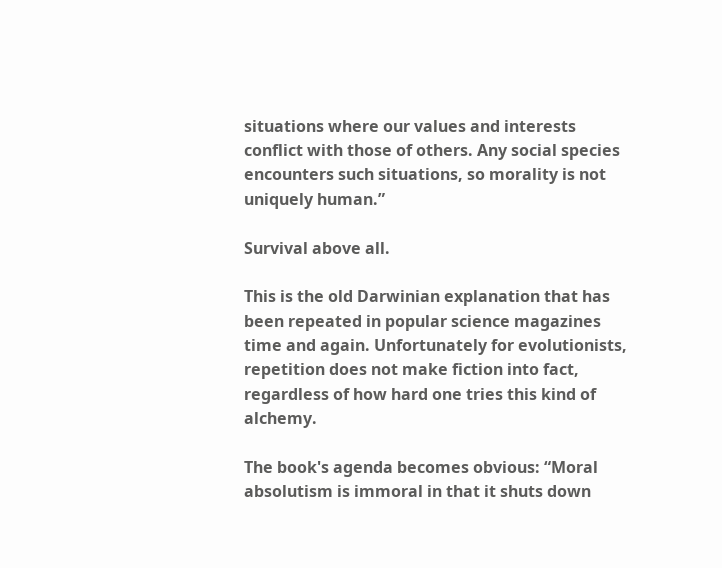situations where our values and interests conflict with those of others. Any social species encounters such situations, so morality is not uniquely human.”

Survival above all.

This is the old Darwinian explanation that has been repeated in popular science magazines time and again. Unfortunately for evolutionists, repetition does not make fiction into fact, regardless of how hard one tries this kind of alchemy.

The book's agenda becomes obvious: “Moral absolutism is immoral in that it shuts down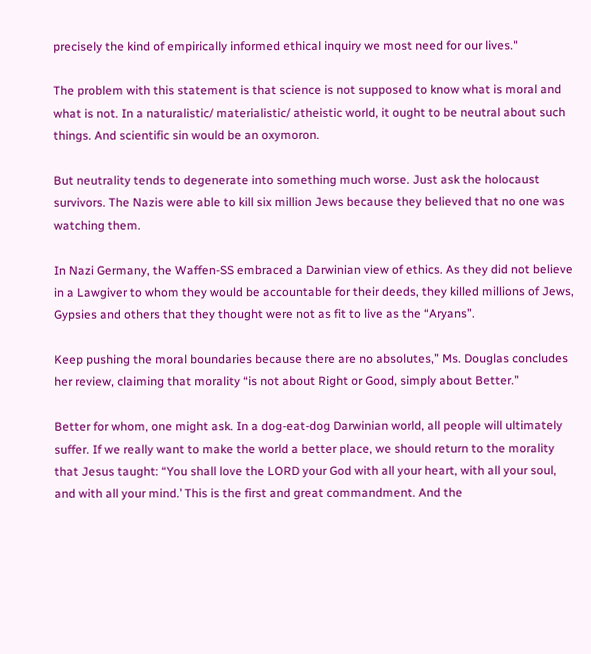precisely the kind of empirically informed ethical inquiry we most need for our lives."

The problem with this statement is that science is not supposed to know what is moral and what is not. In a naturalistic/ materialistic/ atheistic world, it ought to be neutral about such things. And scientific sin would be an oxymoron.

But neutrality tends to degenerate into something much worse. Just ask the holocaust survivors. The Nazis were able to kill six million Jews because they believed that no one was watching them.

In Nazi Germany, the Waffen-SS embraced a Darwinian view of ethics. As they did not believe in a Lawgiver to whom they would be accountable for their deeds, they killed millions of Jews, Gypsies and others that they thought were not as fit to live as the “Aryans”.

Keep pushing the moral boundaries because there are no absolutes,” Ms. Douglas concludes her review, claiming that morality “is not about Right or Good, simply about Better.”

Better for whom, one might ask. In a dog-eat-dog Darwinian world, all people will ultimately suffer. If we really want to make the world a better place, we should return to the morality that Jesus taught: “You shall love the LORD your God with all your heart, with all your soul, and with all your mind.’ This is the first and great commandment. And the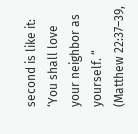second is like it: ‘You shall love your neighbor as yourself. “ (Matthew 22:37–39,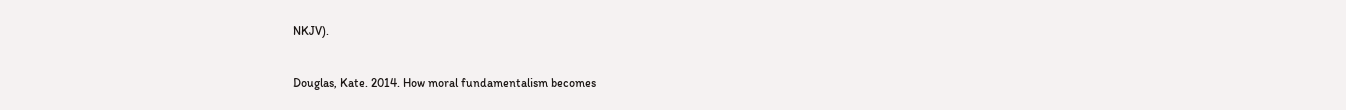NKJV).


Douglas, Kate. 2014. How moral fundamentalism becomes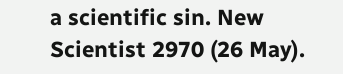a scientific sin. New Scientist 2970 (26 May).